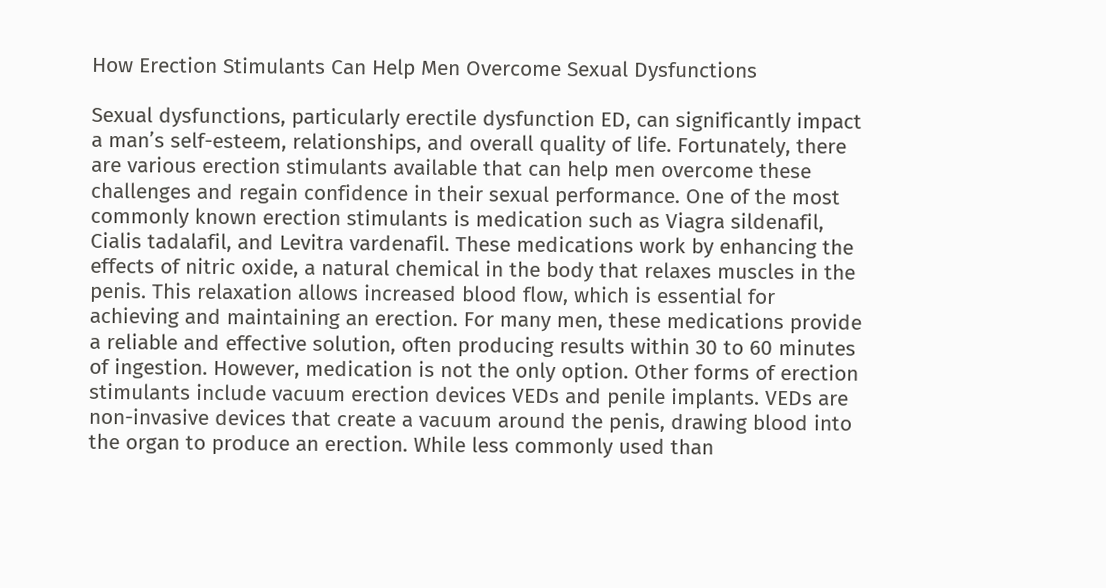How Erection Stimulants Can Help Men Overcome Sexual Dysfunctions

Sexual dysfunctions, particularly erectile dysfunction ED, can significantly impact a man’s self-esteem, relationships, and overall quality of life. Fortunately, there are various erection stimulants available that can help men overcome these challenges and regain confidence in their sexual performance. One of the most commonly known erection stimulants is medication such as Viagra sildenafil, Cialis tadalafil, and Levitra vardenafil. These medications work by enhancing the effects of nitric oxide, a natural chemical in the body that relaxes muscles in the penis. This relaxation allows increased blood flow, which is essential for achieving and maintaining an erection. For many men, these medications provide a reliable and effective solution, often producing results within 30 to 60 minutes of ingestion. However, medication is not the only option. Other forms of erection stimulants include vacuum erection devices VEDs and penile implants. VEDs are non-invasive devices that create a vacuum around the penis, drawing blood into the organ to produce an erection. While less commonly used than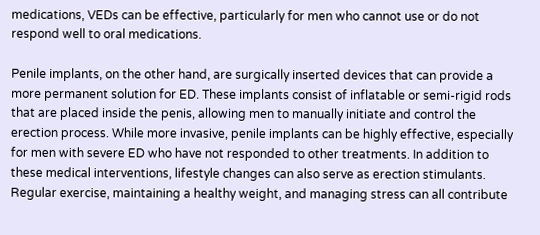medications, VEDs can be effective, particularly for men who cannot use or do not respond well to oral medications.

Penile implants, on the other hand, are surgically inserted devices that can provide a more permanent solution for ED. These implants consist of inflatable or semi-rigid rods that are placed inside the penis, allowing men to manually initiate and control the erection process. While more invasive, penile implants can be highly effective, especially for men with severe ED who have not responded to other treatments. In addition to these medical interventions, lifestyle changes can also serve as erection stimulants. Regular exercise, maintaining a healthy weight, and managing stress can all contribute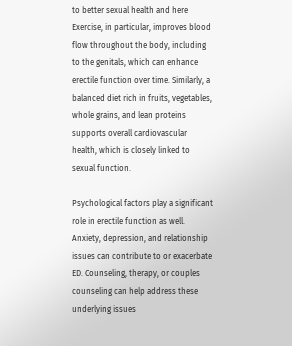to better sexual health and here Exercise, in particular, improves blood flow throughout the body, including to the genitals, which can enhance erectile function over time. Similarly, a balanced diet rich in fruits, vegetables, whole grains, and lean proteins supports overall cardiovascular health, which is closely linked to sexual function.

Psychological factors play a significant role in erectile function as well. Anxiety, depression, and relationship issues can contribute to or exacerbate ED. Counseling, therapy, or couples counseling can help address these underlying issues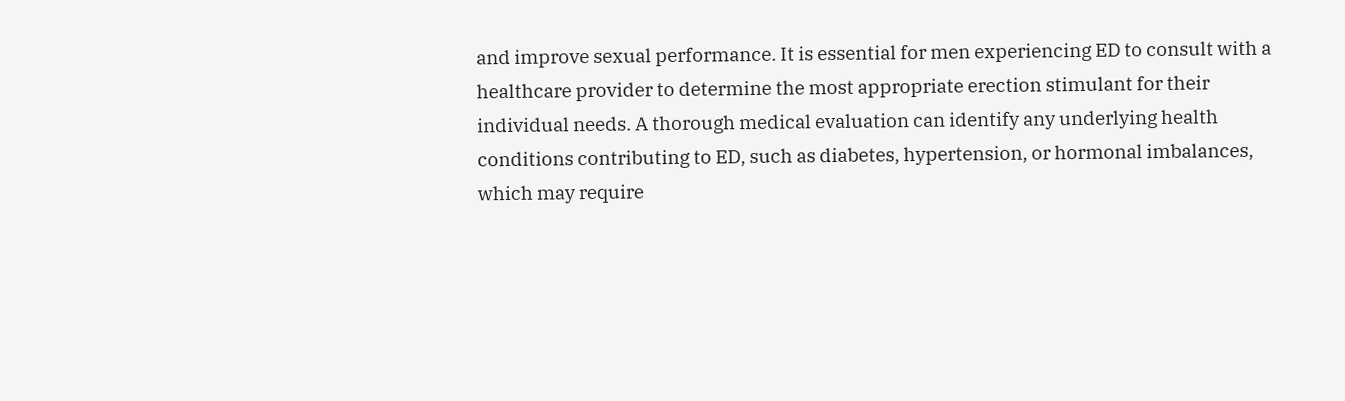and improve sexual performance. It is essential for men experiencing ED to consult with a healthcare provider to determine the most appropriate erection stimulant for their individual needs. A thorough medical evaluation can identify any underlying health conditions contributing to ED, such as diabetes, hypertension, or hormonal imbalances, which may require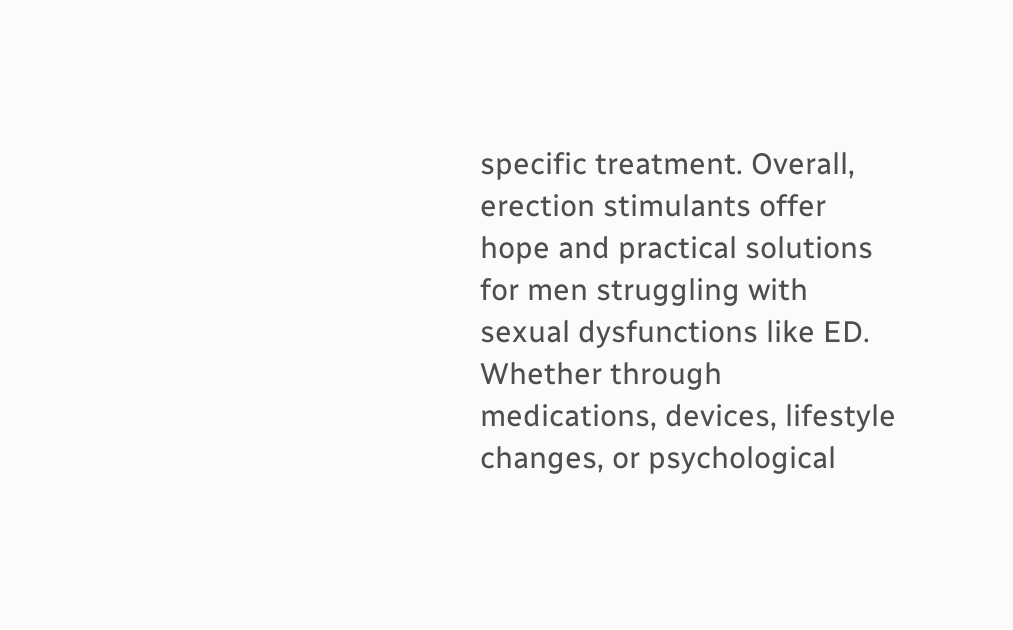specific treatment. Overall, erection stimulants offer hope and practical solutions for men struggling with sexual dysfunctions like ED. Whether through medications, devices, lifestyle changes, or psychological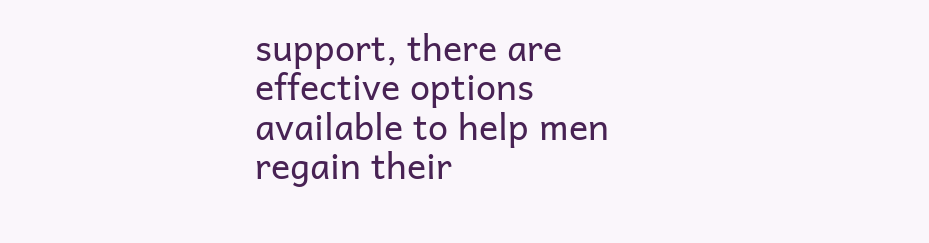support, there are effective options available to help men regain their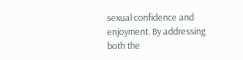sexual confidence and enjoyment. By addressing both the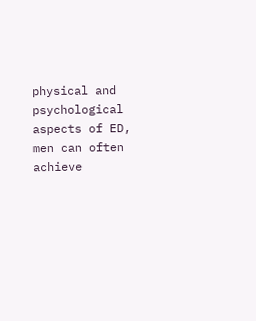physical and psychological aspects of ED, men can often achieve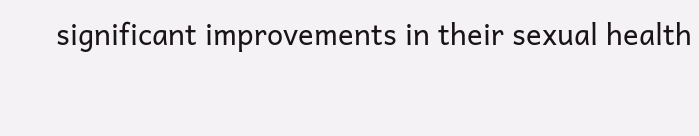significant improvements in their sexual health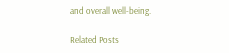and overall well-being.

Related Posts